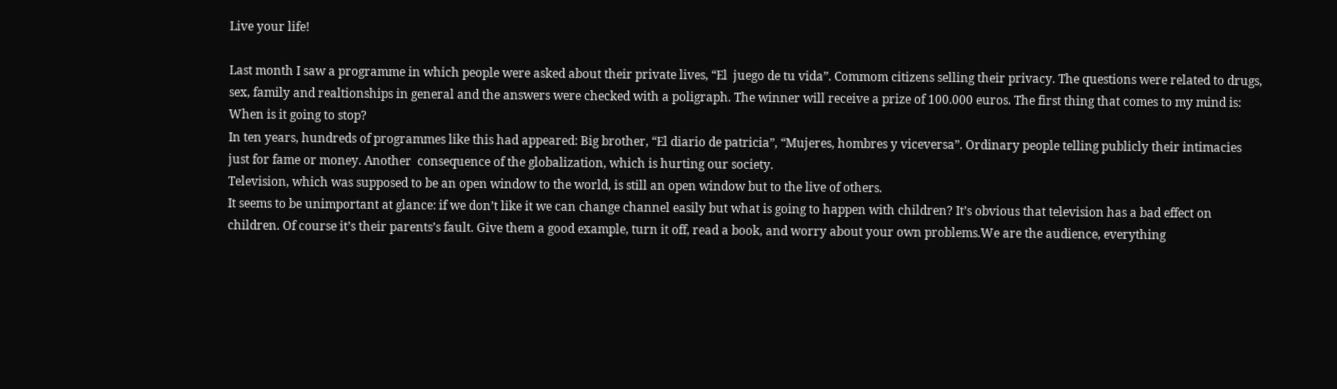Live your life!

Last month I saw a programme in which people were asked about their private lives, “El  juego de tu vida”. Commom citizens selling their privacy. The questions were related to drugs, sex, family and realtionships in general and the answers were checked with a poligraph. The winner will receive a prize of 100.000 euros. The first thing that comes to my mind is:  When is it going to stop?
In ten years, hundreds of programmes like this had appeared: Big brother, “El diario de patricia”, “Mujeres, hombres y viceversa”. Ordinary people telling publicly their intimacies just for fame or money. Another  consequence of the globalization, which is hurting our society.
Television, which was supposed to be an open window to the world, is still an open window but to the live of others.
It seems to be unimportant at glance: if we don’t like it we can change channel easily but what is going to happen with children? It’s obvious that television has a bad effect on children. Of course it’s their parents’s fault. Give them a good example, turn it off, read a book, and worry about your own problems.We are the audience, everything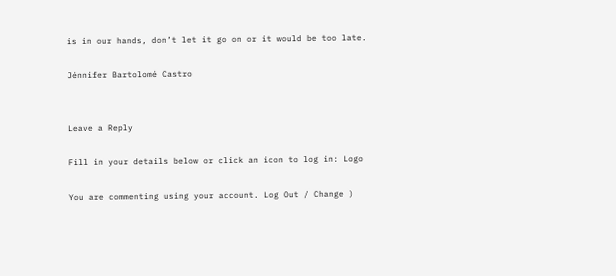is in our hands, don’t let it go on or it would be too late.

Jénnifer Bartolomé Castro


Leave a Reply

Fill in your details below or click an icon to log in: Logo

You are commenting using your account. Log Out / Change )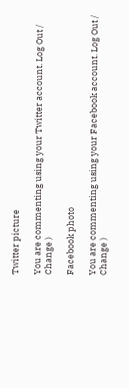Twitter picture

You are commenting using your Twitter account. Log Out / Change )

Facebook photo

You are commenting using your Facebook account. Log Out / Change )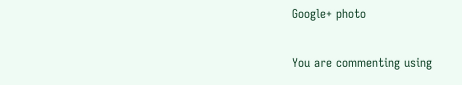Google+ photo

You are commenting using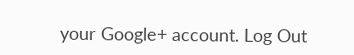your Google+ account. Log Out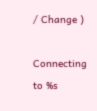/ Change )

Connecting to %s